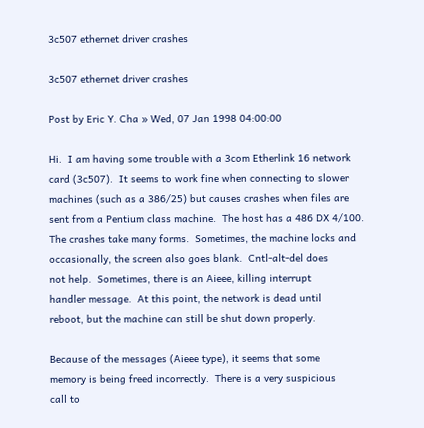3c507 ethernet driver crashes

3c507 ethernet driver crashes

Post by Eric Y. Cha » Wed, 07 Jan 1998 04:00:00

Hi.  I am having some trouble with a 3com Etherlink 16 network
card (3c507).  It seems to work fine when connecting to slower
machines (such as a 386/25) but causes crashes when files are
sent from a Pentium class machine.  The host has a 486 DX 4/100.
The crashes take many forms.  Sometimes, the machine locks and
occasionally, the screen also goes blank.  Cntl-alt-del does
not help.  Sometimes, there is an Aieee, killing interrupt
handler message.  At this point, the network is dead until
reboot, but the machine can still be shut down properly.

Because of the messages (Aieee type), it seems that some
memory is being freed incorrectly.  There is a very suspicious
call to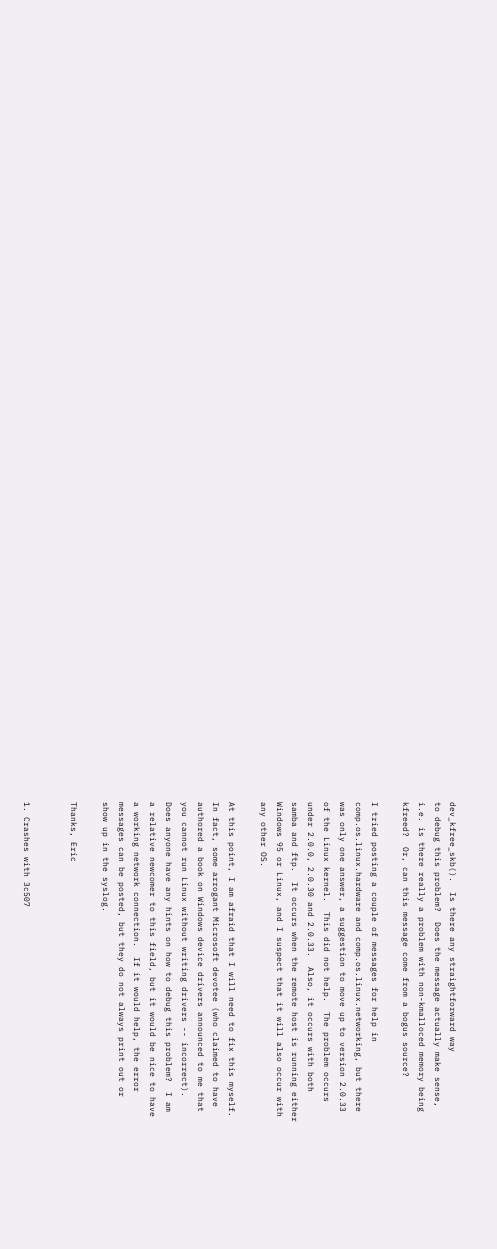dev_kfree_skb().  Is there any straightforward way
to debug this problem?  Does the message actually make sense,
i.e. is there really a problem with non-kmalloced memory being
kfreed?  Or, can this message come from a bogus source?

I tried posting a couple of messages for help in
comp.os.linux.hardware and comp.os.linux.networking, but there
was only one answer, a suggestion to move up to version 2.0.33
of the Linux kernel.  This did not help.  The problem occurs
under 2.0.0, 2.0.30 and 2.0.33.  Also, it occurs with both
samba and ftp.  It occurs when the remote host is running either
Windows 95 or Linux, and I suspect that it will also occur with
any other OS.

At this point, I am afraid that I will need to fix this myself.
In fact, some arrogant Microsoft devotee (who claimed to have
authored a book on Windows device drivers announced to me that
you cannot run Linux without writing drivers -- incorrect).
Does anyone have any hints on how to debug this problem?  I am
a relative newcomer to this field, but it would be nice to have
a working network connection.  If it would help, the error
messages can be posted, but they do not always print out or
show up in the syslog.

Thanks, Eric


1. Crashes with 3c507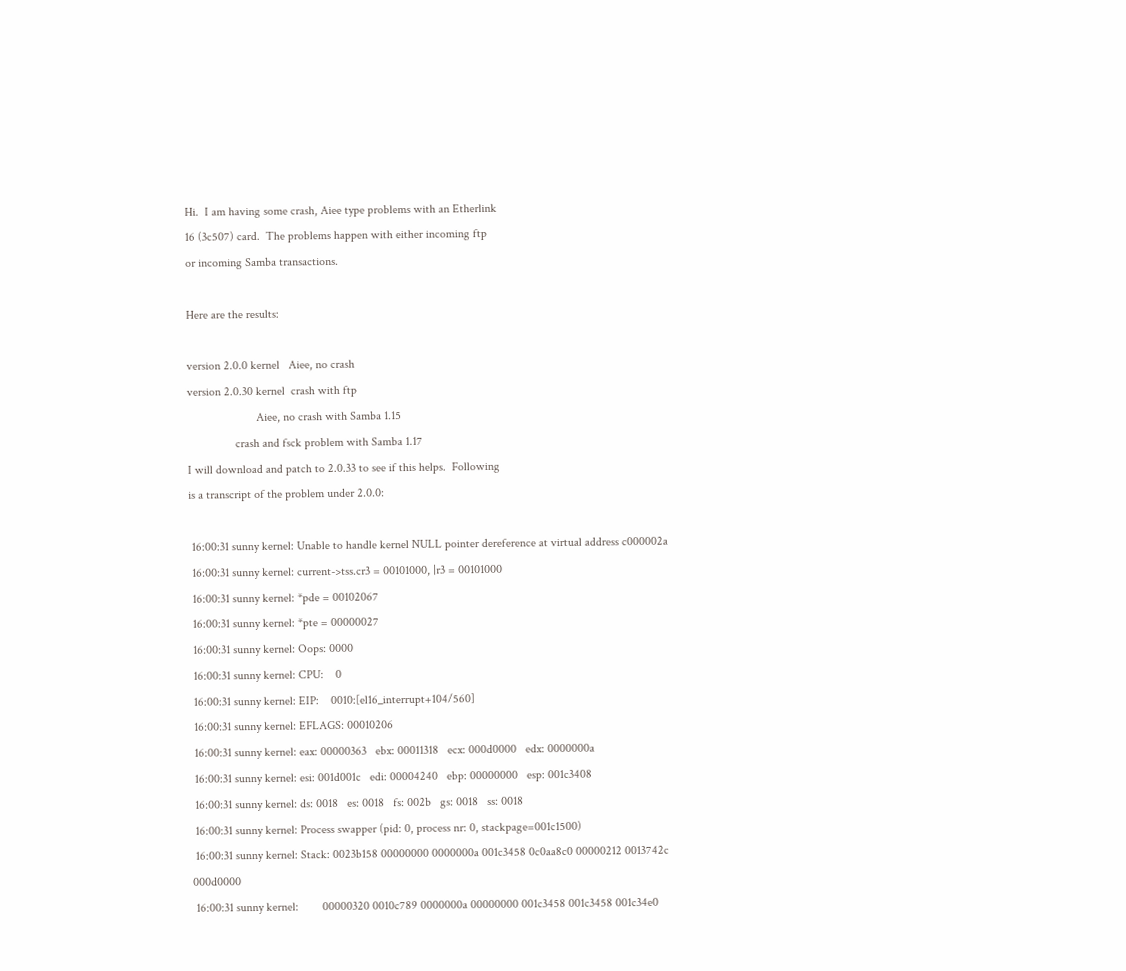Hi.  I am having some crash, Aiee type problems with an Etherlink
16 (3c507) card.  The problems happen with either incoming ftp
or incoming Samba transactions.

Here are the results:

version 2.0.0 kernel   Aiee, no crash
version 2.0.30 kernel  crash with ftp
                       Aiee, no crash with Samba 1.15
                crash and fsck problem with Samba 1.17
I will download and patch to 2.0.33 to see if this helps.  Following
is a transcript of the problem under 2.0.0:

 16:00:31 sunny kernel: Unable to handle kernel NULL pointer dereference at virtual address c000002a
 16:00:31 sunny kernel: current->tss.cr3 = 00101000, |r3 = 00101000
 16:00:31 sunny kernel: *pde = 00102067
 16:00:31 sunny kernel: *pte = 00000027
 16:00:31 sunny kernel: Oops: 0000
 16:00:31 sunny kernel: CPU:    0
 16:00:31 sunny kernel: EIP:    0010:[el16_interrupt+104/560]
 16:00:31 sunny kernel: EFLAGS: 00010206
 16:00:31 sunny kernel: eax: 00000363   ebx: 00011318   ecx: 000d0000   edx: 0000000a
 16:00:31 sunny kernel: esi: 001d001c   edi: 00004240   ebp: 00000000   esp: 001c3408
 16:00:31 sunny kernel: ds: 0018   es: 0018   fs: 002b   gs: 0018   ss: 0018
 16:00:31 sunny kernel: Process swapper (pid: 0, process nr: 0, stackpage=001c1500)
 16:00:31 sunny kernel: Stack: 0023b158 00000000 0000000a 001c3458 0c0aa8c0 00000212 0013742c 000d0000
 16:00:31 sunny kernel:        00000320 0010c789 0000000a 00000000 001c3458 001c3458 001c34e0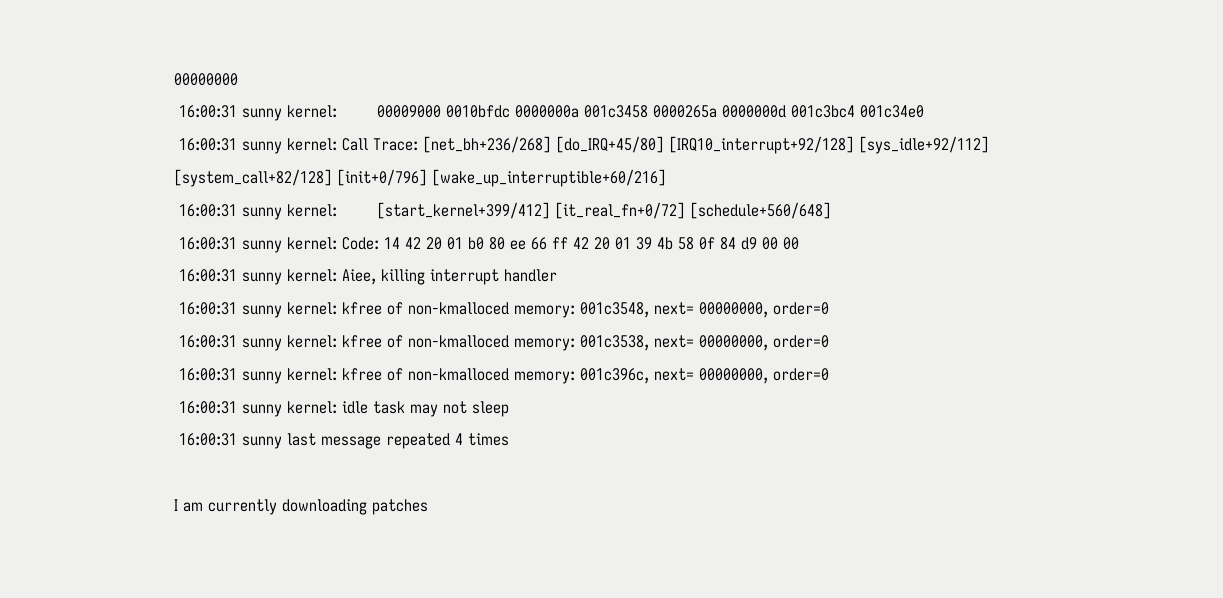00000000
 16:00:31 sunny kernel:        00009000 0010bfdc 0000000a 001c3458 0000265a 0000000d 001c3bc4 001c34e0
 16:00:31 sunny kernel: Call Trace: [net_bh+236/268] [do_IRQ+45/80] [IRQ10_interrupt+92/128] [sys_idle+92/112] [system_call+82/128] [init+0/796] [wake_up_interruptible+60/216]
 16:00:31 sunny kernel:        [start_kernel+399/412] [it_real_fn+0/72] [schedule+560/648]
 16:00:31 sunny kernel: Code: 14 42 20 01 b0 80 ee 66 ff 42 20 01 39 4b 58 0f 84 d9 00 00
 16:00:31 sunny kernel: Aiee, killing interrupt handler
 16:00:31 sunny kernel: kfree of non-kmalloced memory: 001c3548, next= 00000000, order=0
 16:00:31 sunny kernel: kfree of non-kmalloced memory: 001c3538, next= 00000000, order=0
 16:00:31 sunny kernel: kfree of non-kmalloced memory: 001c396c, next= 00000000, order=0
 16:00:31 sunny kernel: idle task may not sleep
 16:00:31 sunny last message repeated 4 times

I am currently downloading patches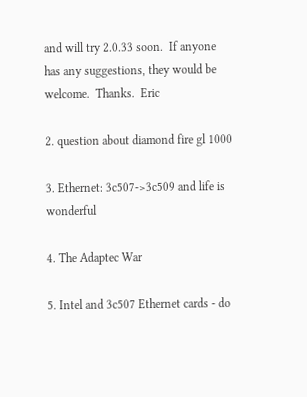and will try 2.0.33 soon.  If anyone
has any suggestions, they would be welcome.  Thanks.  Eric

2. question about diamond fire gl 1000

3. Ethernet: 3c507->3c509 and life is wonderful

4. The Adaptec War

5. Intel and 3c507 Ethernet cards - do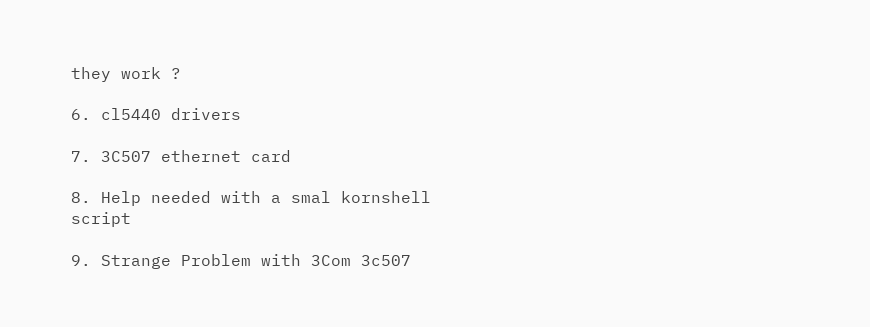they work ?

6. cl5440 drivers

7. 3C507 ethernet card

8. Help needed with a smal kornshell script

9. Strange Problem with 3Com 3c507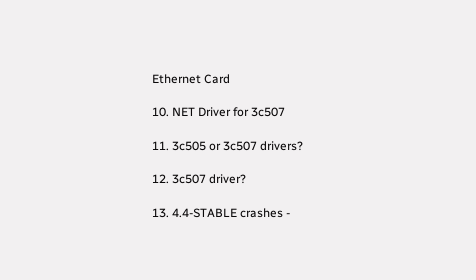Ethernet Card

10. NET Driver for 3c507

11. 3c505 or 3c507 drivers?

12. 3c507 driver?

13. 4.4-STABLE crashes -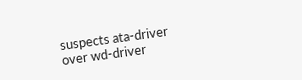suspects ata-driver over wd-driver